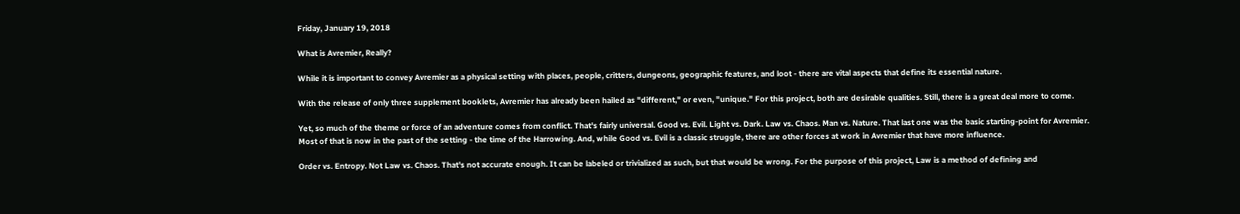Friday, January 19, 2018

What is Avremier, Really?

While it is important to convey Avremier as a physical setting with places, people, critters, dungeons, geographic features, and loot - there are vital aspects that define its essential nature.

With the release of only three supplement booklets, Avremier has already been hailed as "different," or even, "unique." For this project, both are desirable qualities. Still, there is a great deal more to come.

Yet, so much of the theme or force of an adventure comes from conflict. That's fairly universal. Good vs. Evil. Light vs. Dark. Law vs. Chaos. Man vs. Nature. That last one was the basic starting-point for Avremier. Most of that is now in the past of the setting - the time of the Harrowing. And, while Good vs. Evil is a classic struggle, there are other forces at work in Avremier that have more influence.

Order vs. Entropy. Not Law vs. Chaos. That's not accurate enough. It can be labeled or trivialized as such, but that would be wrong. For the purpose of this project, Law is a method of defining and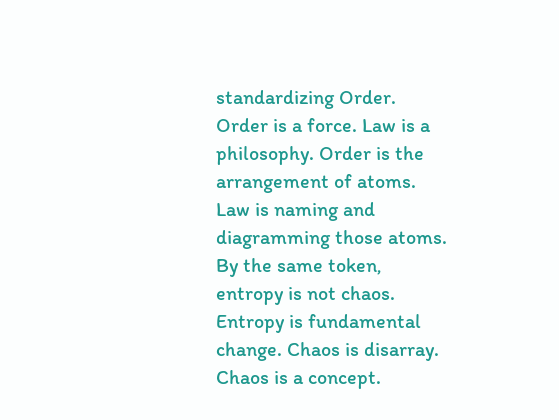standardizing Order. Order is a force. Law is a philosophy. Order is the arrangement of atoms. Law is naming and diagramming those atoms. By the same token, entropy is not chaos. Entropy is fundamental change. Chaos is disarray. Chaos is a concept.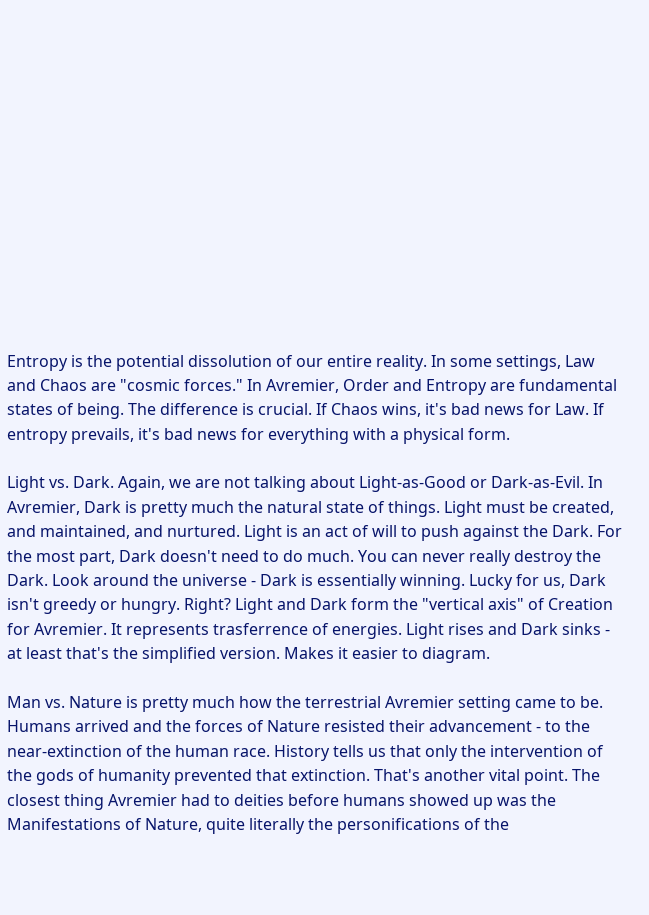Entropy is the potential dissolution of our entire reality. In some settings, Law and Chaos are "cosmic forces." In Avremier, Order and Entropy are fundamental states of being. The difference is crucial. If Chaos wins, it's bad news for Law. If entropy prevails, it's bad news for everything with a physical form.

Light vs. Dark. Again, we are not talking about Light-as-Good or Dark-as-Evil. In Avremier, Dark is pretty much the natural state of things. Light must be created, and maintained, and nurtured. Light is an act of will to push against the Dark. For the most part, Dark doesn't need to do much. You can never really destroy the Dark. Look around the universe - Dark is essentially winning. Lucky for us, Dark isn't greedy or hungry. Right? Light and Dark form the "vertical axis" of Creation for Avremier. It represents trasferrence of energies. Light rises and Dark sinks - at least that's the simplified version. Makes it easier to diagram.

Man vs. Nature is pretty much how the terrestrial Avremier setting came to be. Humans arrived and the forces of Nature resisted their advancement - to the near-extinction of the human race. History tells us that only the intervention of the gods of humanity prevented that extinction. That's another vital point. The closest thing Avremier had to deities before humans showed up was the Manifestations of Nature, quite literally the personifications of the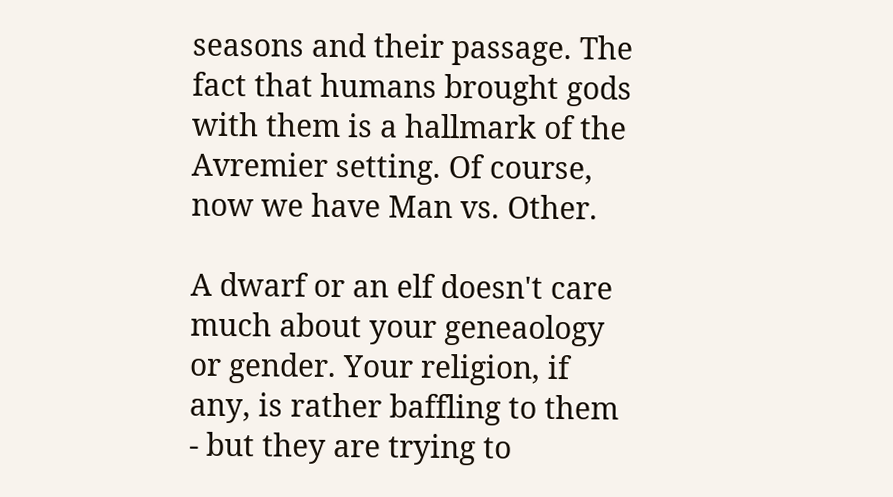seasons and their passage. The fact that humans brought gods with them is a hallmark of the Avremier setting. Of course, now we have Man vs. Other.

A dwarf or an elf doesn't care much about your geneaology or gender. Your religion, if any, is rather baffling to them - but they are trying to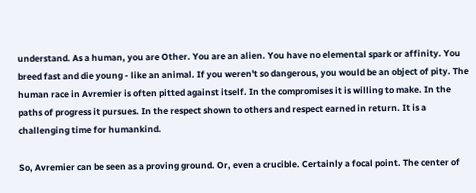understand. As a human, you are Other. You are an alien. You have no elemental spark or affinity. You breed fast and die young - like an animal. If you weren't so dangerous, you would be an object of pity. The human race in Avremier is often pitted against itself. In the compromises it is willing to make. In the paths of progress it pursues. In the respect shown to others and respect earned in return. It is a challenging time for humankind.

So, Avremier can be seen as a proving ground. Or, even a crucible. Certainly a focal point. The center of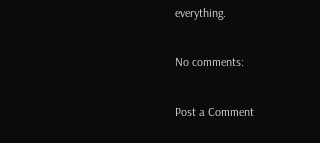everything.

No comments:

Post a Comment